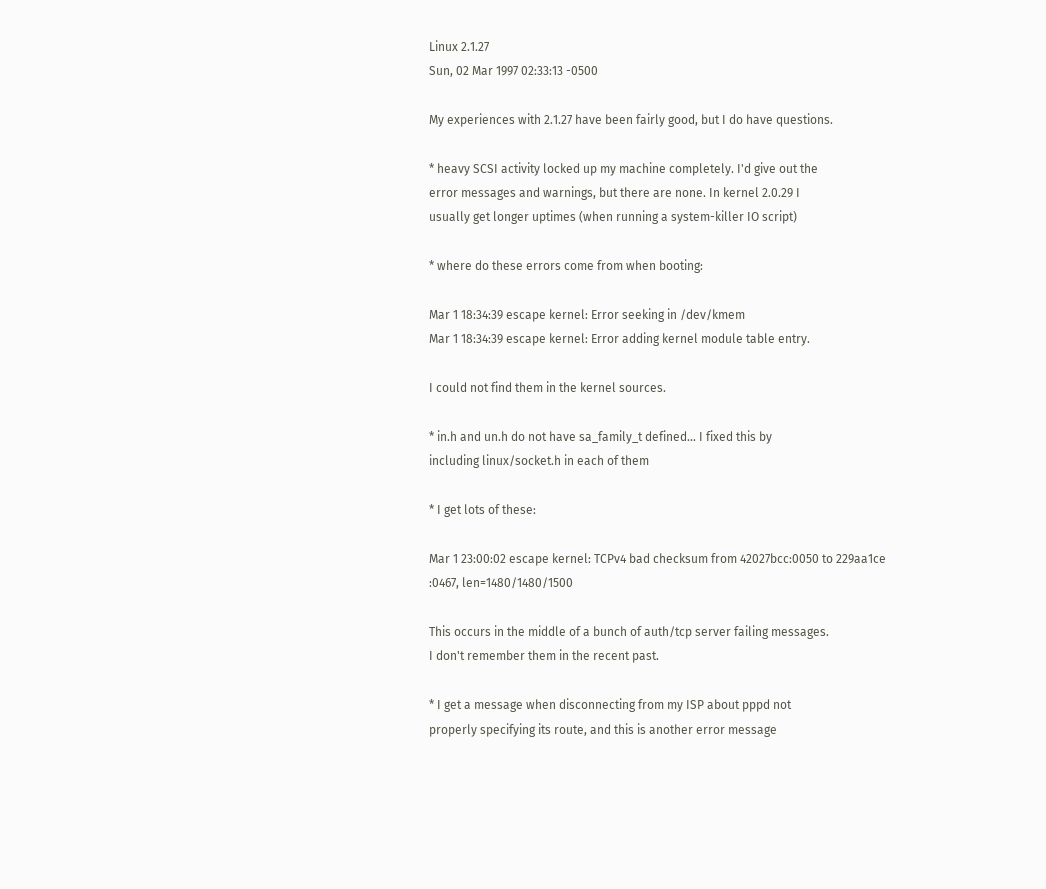Linux 2.1.27
Sun, 02 Mar 1997 02:33:13 -0500

My experiences with 2.1.27 have been fairly good, but I do have questions.

* heavy SCSI activity locked up my machine completely. I'd give out the
error messages and warnings, but there are none. In kernel 2.0.29 I
usually get longer uptimes (when running a system-killer IO script)

* where do these errors come from when booting:

Mar 1 18:34:39 escape kernel: Error seeking in /dev/kmem
Mar 1 18:34:39 escape kernel: Error adding kernel module table entry.

I could not find them in the kernel sources.

* in.h and un.h do not have sa_family_t defined... I fixed this by
including linux/socket.h in each of them

* I get lots of these:

Mar 1 23:00:02 escape kernel: TCPv4 bad checksum from 42027bcc:0050 to 229aa1ce
:0467, len=1480/1480/1500

This occurs in the middle of a bunch of auth/tcp server failing messages.
I don't remember them in the recent past.

* I get a message when disconnecting from my ISP about pppd not
properly specifying its route, and this is another error message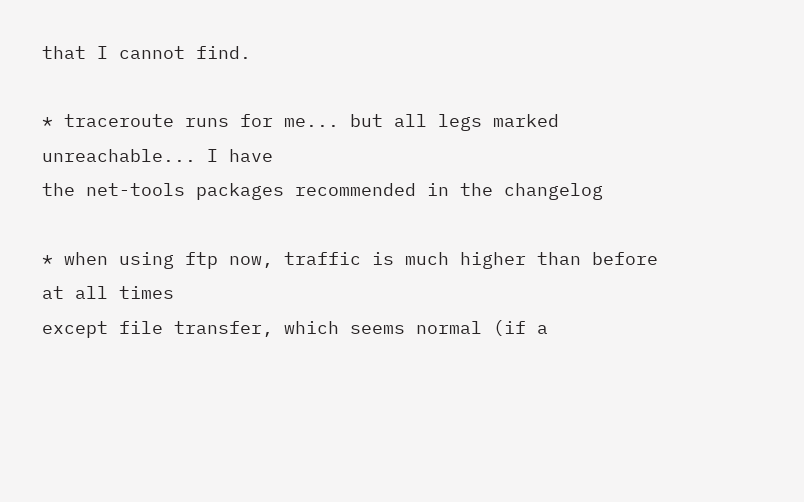that I cannot find.

* traceroute runs for me... but all legs marked unreachable... I have
the net-tools packages recommended in the changelog

* when using ftp now, traffic is much higher than before at all times
except file transfer, which seems normal (if a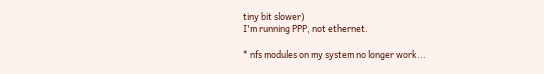tiny bit slower)
I'm running PPP, not ethernet.

* nfs modules on my system no longer work...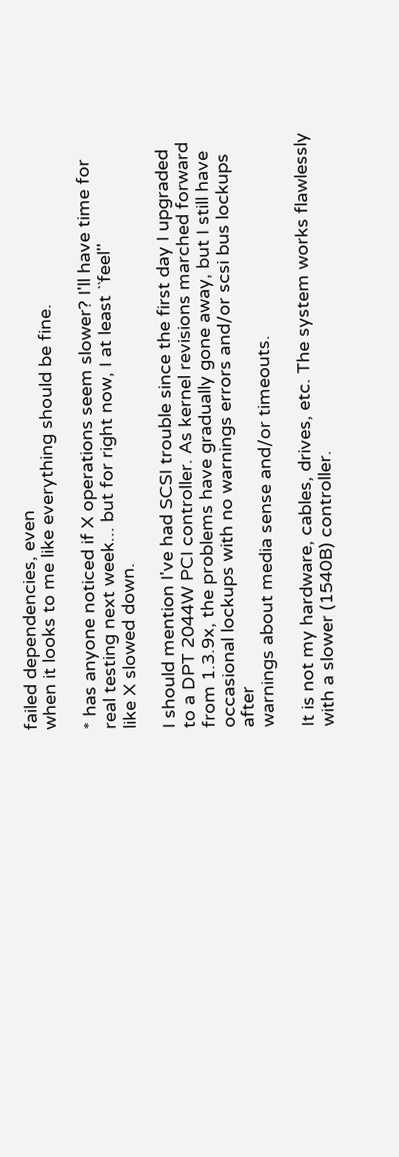failed dependencies, even
when it looks to me like everything should be fine.

* has anyone noticed if X operations seem slower? I'll have time for
real testing next week... but for right now, I at least ``feel''
like X slowed down.

I should mention I've had SCSI trouble since the first day I upgraded
to a DPT 2044W PCI controller. As kernel revisions marched forward
from 1.3.9x, the problems have gradually gone away, but I still have
occasional lockups with no warnings errors and/or scsi bus lockups after
warnings about media sense and/or timeouts.

It is not my hardware, cables, drives, etc. The system works flawlessly
with a slower (1540B) controller.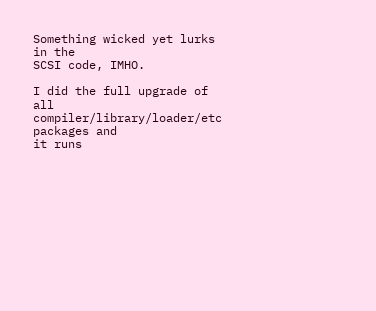Something wicked yet lurks in the
SCSI code, IMHO.

I did the full upgrade of all compiler/library/loader/etc packages and
it runs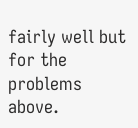fairly well but for the problems above.